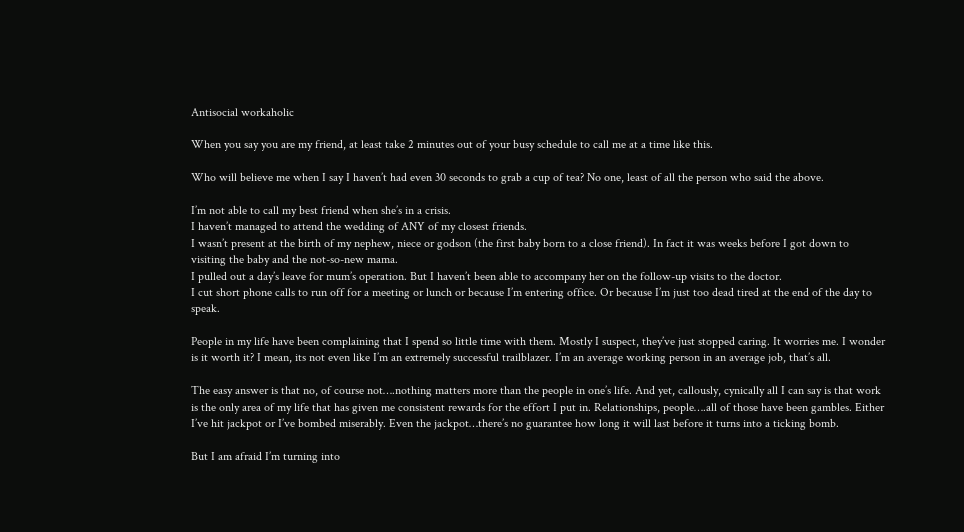Antisocial workaholic

When you say you are my friend, at least take 2 minutes out of your busy schedule to call me at a time like this.

Who will believe me when I say I haven’t had even 30 seconds to grab a cup of tea? No one, least of all the person who said the above.

I’m not able to call my best friend when she’s in a crisis.
I haven’t managed to attend the wedding of ANY of my closest friends.
I wasn’t present at the birth of my nephew, niece or godson (the first baby born to a close friend). In fact it was weeks before I got down to visiting the baby and the not-so-new mama.
I pulled out a day’s leave for mum’s operation. But I haven’t been able to accompany her on the follow-up visits to the doctor.
I cut short phone calls to run off for a meeting or lunch or because I’m entering office. Or because I’m just too dead tired at the end of the day to speak.

People in my life have been complaining that I spend so little time with them. Mostly I suspect, they’ve just stopped caring. It worries me. I wonder is it worth it? I mean, its not even like I’m an extremely successful trailblazer. I’m an average working person in an average job, that’s all.

The easy answer is that no, of course not….nothing matters more than the people in one’s life. And yet, callously, cynically all I can say is that work is the only area of my life that has given me consistent rewards for the effort I put in. Relationships, people….all of those have been gambles. Either I’ve hit jackpot or I’ve bombed miserably. Even the jackpot…there’s no guarantee how long it will last before it turns into a ticking bomb.

But I am afraid I’m turning into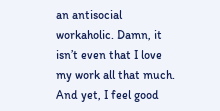an antisocial workaholic. Damn, it isn’t even that I love my work all that much. And yet, I feel good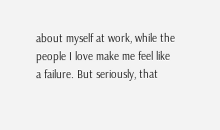about myself at work, while the people I love make me feel like a failure. But seriously, that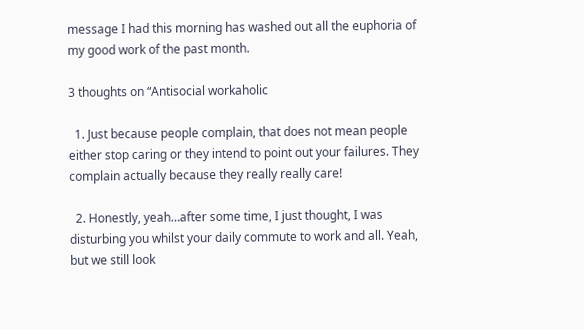message I had this morning has washed out all the euphoria of my good work of the past month.

3 thoughts on “Antisocial workaholic

  1. Just because people complain, that does not mean people either stop caring or they intend to point out your failures. They complain actually because they really really care!

  2. Honestly, yeah…after some time, I just thought, I was disturbing you whilst your daily commute to work and all. Yeah, but we still look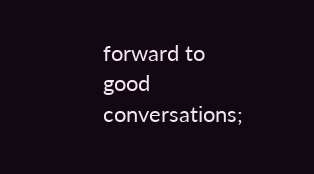forward to good conversations;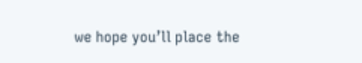we hope you’ll place the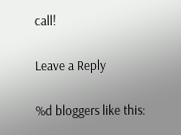call!

Leave a Reply

%d bloggers like this: